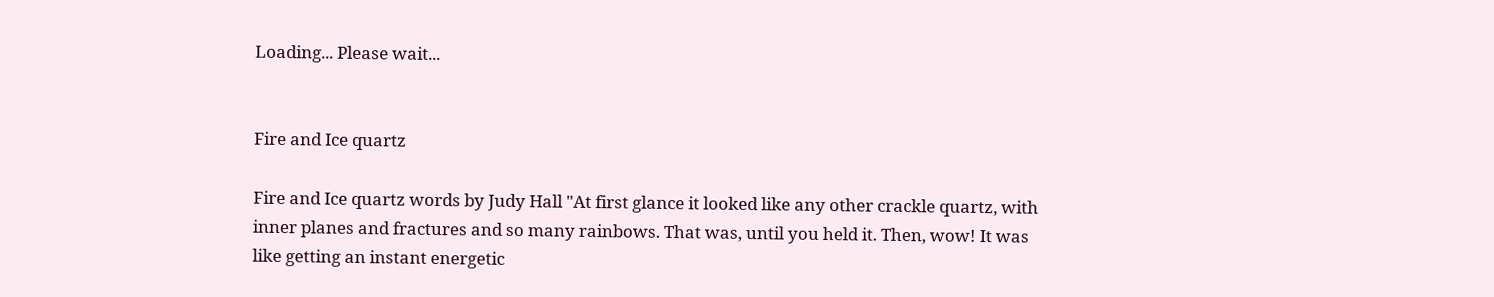Loading... Please wait...


Fire and Ice quartz

Fire and Ice quartz words by Judy Hall "At first glance it looked like any other crackle quartz, with inner planes and fractures and so many rainbows. That was, until you held it. Then, wow! It was like getting an instant energetic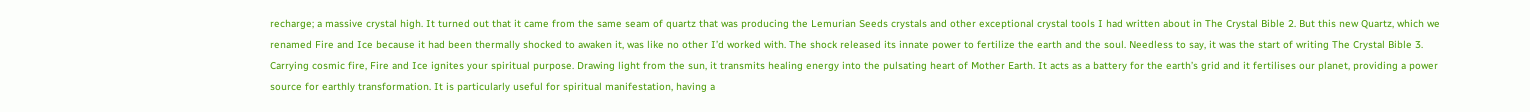recharge; a massive crystal high. It turned out that it came from the same seam of quartz that was producing the Lemurian Seeds crystals and other exceptional crystal tools I had written about in The Crystal Bible 2. But this new Quartz, which we renamed Fire and Ice because it had been thermally shocked to awaken it, was like no other I’d worked with. The shock released its innate power to fertilize the earth and the soul. Needless to say, it was the start of writing The Crystal Bible 3. Carrying cosmic fire, Fire and Ice ignites your spiritual purpose. Drawing light from the sun, it transmits healing energy into the pulsating heart of Mother Earth. It acts as a battery for the earth’s grid and it fertilises our planet, providing a power source for earthly transformation. It is particularly useful for spiritual manifestation, having a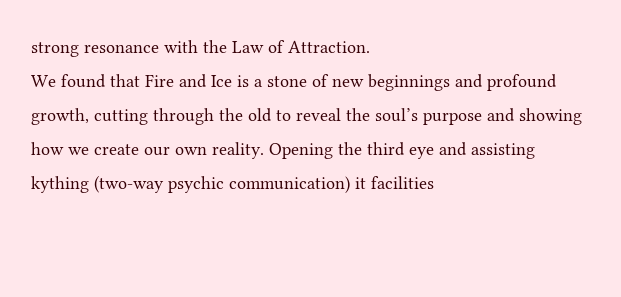strong resonance with the Law of Attraction.
We found that Fire and Ice is a stone of new beginnings and profound growth, cutting through the old to reveal the soul’s purpose and showing how we create our own reality. Opening the third eye and assisting kything (two-way psychic communication) it facilities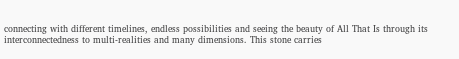connecting with different timelines, endless possibilities and seeing the beauty of All That Is through its interconnectedness to multi-realities and many dimensions. This stone carries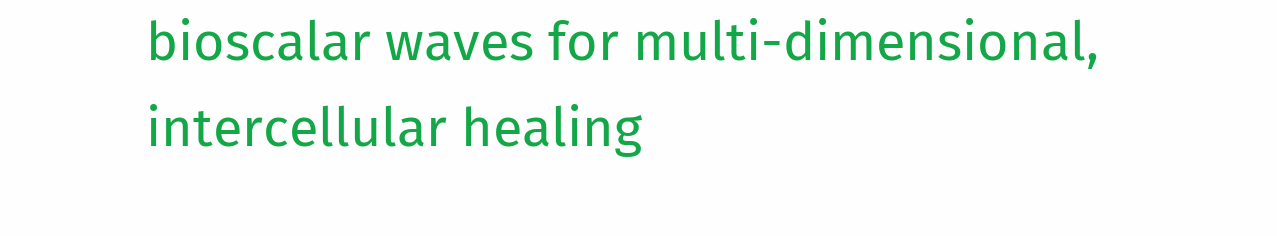bioscalar waves for multi-dimensional, intercellular healing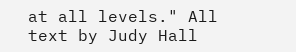at all levels." All text by Judy Hall